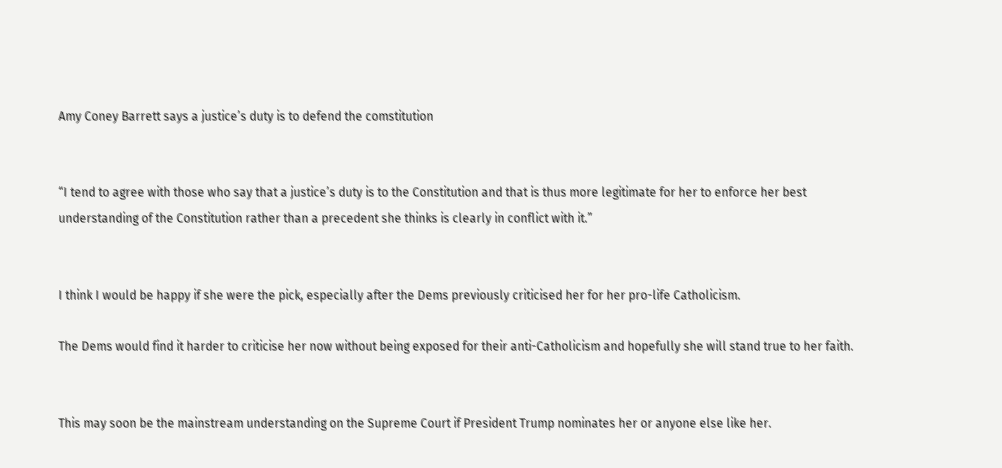Amy Coney Barrett says a justice’s duty is to defend the comstitution


“I tend to agree with those who say that a justice’s duty is to the Constitution and that is thus more legitimate for her to enforce her best understanding of the Constitution rather than a precedent she thinks is clearly in conflict with it.”


I think I would be happy if she were the pick, especially after the Dems previously criticised her for her pro-life Catholicism.

The Dems would find it harder to criticise her now without being exposed for their anti-Catholicism and hopefully she will stand true to her faith.


This may soon be the mainstream understanding on the Supreme Court if President Trump nominates her or anyone else like her.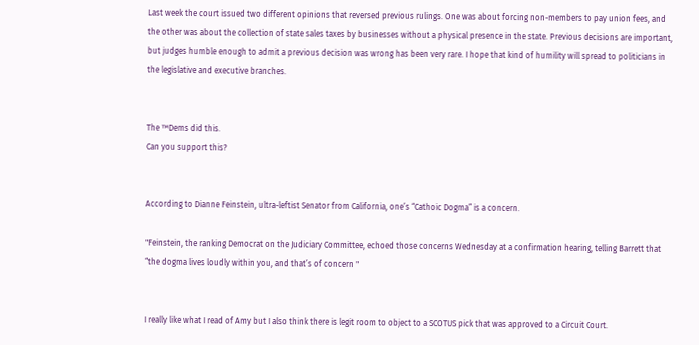Last week the court issued two different opinions that reversed previous rulings. One was about forcing non-members to pay union fees, and the other was about the collection of state sales taxes by businesses without a physical presence in the state. Previous decisions are important, but judges humble enough to admit a previous decision was wrong has been very rare. I hope that kind of humility will spread to politicians in the legislative and executive branches.


The ™Dems did this.
Can you support this?


According to Dianne Feinstein, ultra-leftist Senator from California, one’s “Cathoic Dogma” is a concern.

"Feinstein, the ranking Democrat on the Judiciary Committee, echoed those concerns Wednesday at a confirmation hearing, telling Barrett that “the dogma lives loudly within you, and that’s of concern "


I really like what I read of Amy but I also think there is legit room to object to a SCOTUS pick that was approved to a Circuit Court.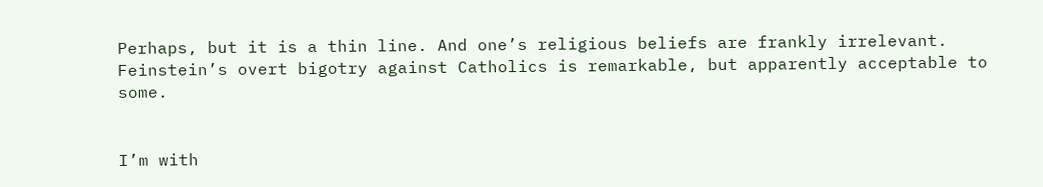Perhaps, but it is a thin line. And one’s religious beliefs are frankly irrelevant.
Feinstein’s overt bigotry against Catholics is remarkable, but apparently acceptable to some.


I’m with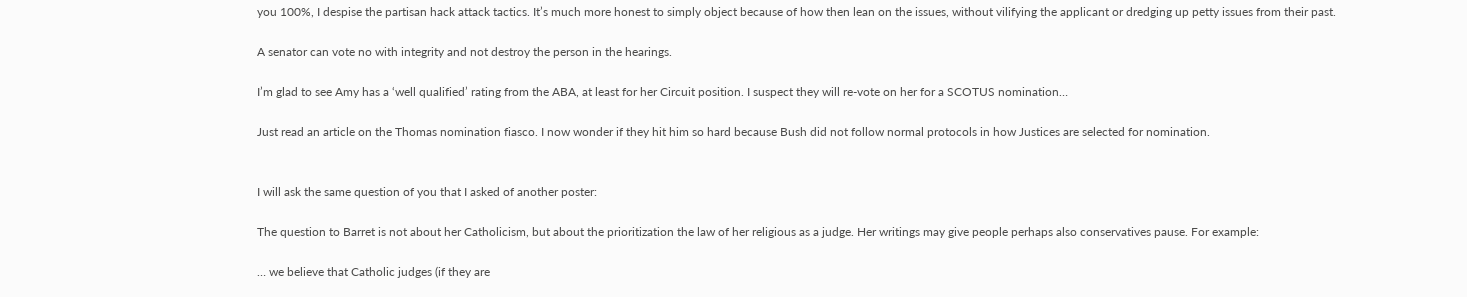you 100%, I despise the partisan hack attack tactics. It’s much more honest to simply object because of how then lean on the issues, without vilifying the applicant or dredging up petty issues from their past.

A senator can vote no with integrity and not destroy the person in the hearings.

I’m glad to see Amy has a ‘well qualified’ rating from the ABA, at least for her Circuit position. I suspect they will re-vote on her for a SCOTUS nomination…

Just read an article on the Thomas nomination fiasco. I now wonder if they hit him so hard because Bush did not follow normal protocols in how Justices are selected for nomination.


I will ask the same question of you that I asked of another poster:

The question to Barret is not about her Catholicism, but about the prioritization the law of her religious as a judge. Her writings may give people perhaps also conservatives pause. For example:

… we believe that Catholic judges (if they are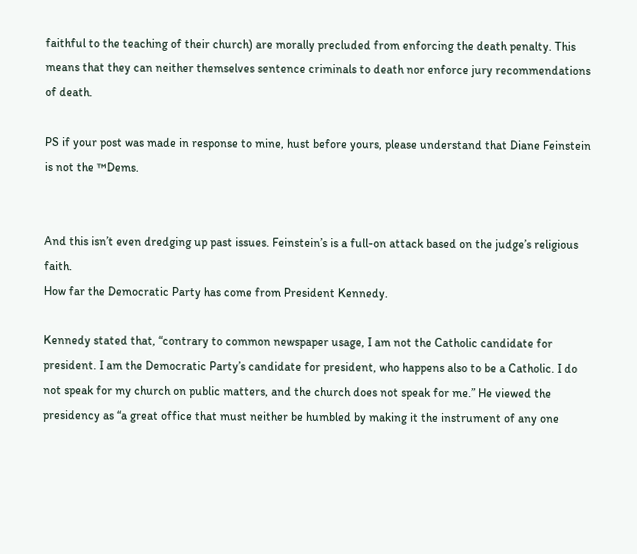faithful to the teaching of their church) are morally precluded from enforcing the death penalty. This means that they can neither themselves sentence criminals to death nor enforce jury recommendations of death.

PS if your post was made in response to mine, hust before yours, please understand that Diane Feinstein is not the ™Dems.


And this isn’t even dredging up past issues. Feinstein’s is a full-on attack based on the judge’s religious faith.
How far the Democratic Party has come from President Kennedy.

Kennedy stated that, “contrary to common newspaper usage, I am not the Catholic candidate for president. I am the Democratic Party’s candidate for president, who happens also to be a Catholic. I do not speak for my church on public matters, and the church does not speak for me.” He viewed the presidency as “a great office that must neither be humbled by making it the instrument of any one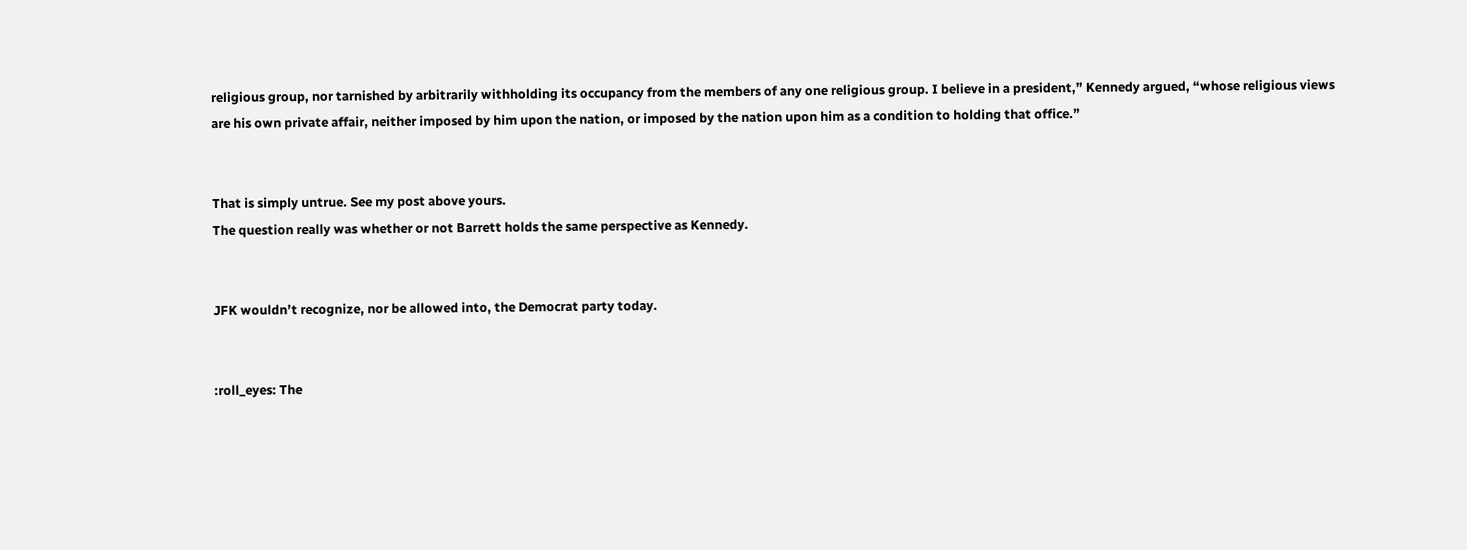religious group, nor tarnished by arbitrarily withholding its occupancy from the members of any one religious group. I believe in a president,” Kennedy argued, “whose religious views are his own private affair, neither imposed by him upon the nation, or imposed by the nation upon him as a condition to holding that office.”


That is simply untrue. See my post above yours.
The question really was whether or not Barrett holds the same perspective as Kennedy.


JFK wouldn’t recognize, nor be allowed into, the Democrat party today.


:roll_eyes: The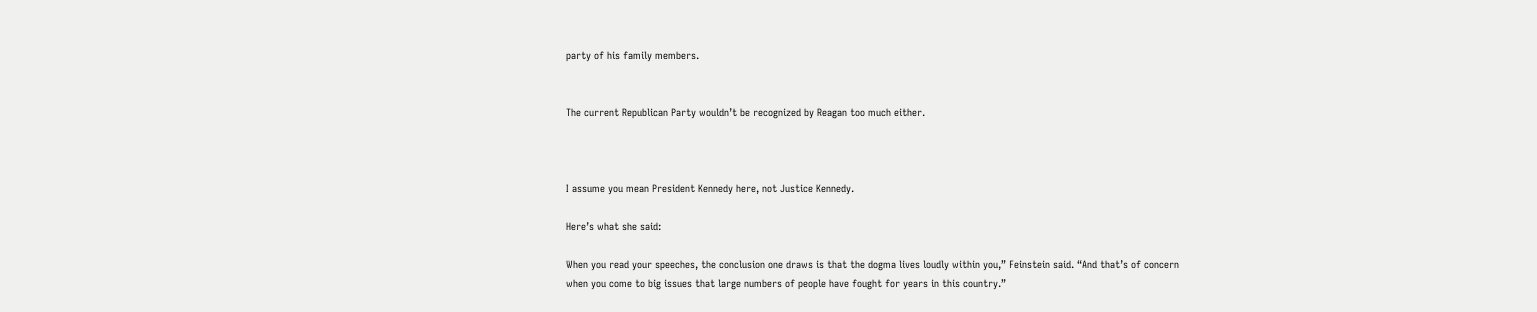party of his family members.


The current Republican Party wouldn’t be recognized by Reagan too much either.



I assume you mean President Kennedy here, not Justice Kennedy.

Here’s what she said:

When you read your speeches, the conclusion one draws is that the dogma lives loudly within you,” Feinstein said. “And that’s of concern when you come to big issues that large numbers of people have fought for years in this country.”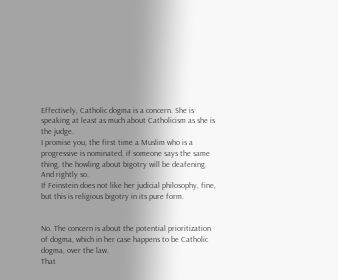Effectively, Catholic dogma is a concern. She is speaking at least as much about Catholicism as she is the judge.
I promise you, the first time a Muslim who is a progressive is nominated, if someone says the same thing, the howling about bigotry will be deafening. And rightly so.
If Feinstein does not like her judicial philosophy, fine, but this is religious bigotry in its pure form.


No. The concern is about the potential prioritization of dogma, which in her case happens to be Catholic dogma, over the law.
That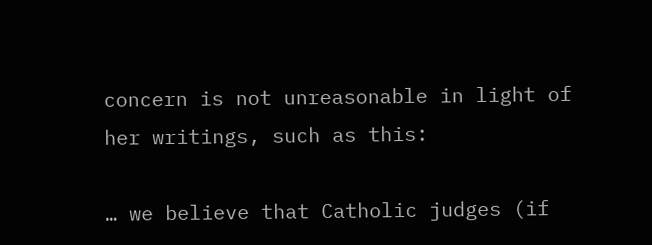concern is not unreasonable in light of her writings, such as this:

… we believe that Catholic judges (if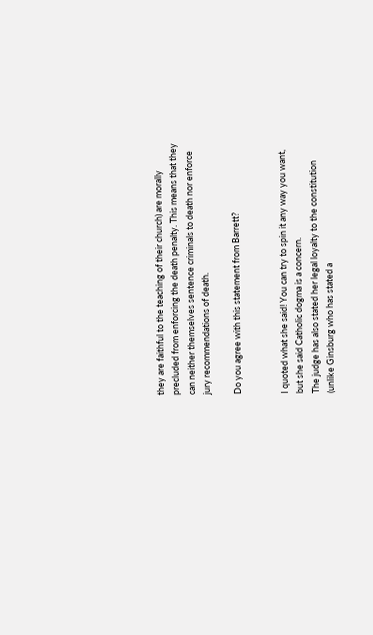they are faithful to the teaching of their church) are morally precluded from enforcing the death penalty. This means that they can neither themselves sentence criminals to death nor enforce jury recommendations of death.

Do you agree with this statement from Barrett?


I quoted what she said! You can try to spin it any way you want, but she said Catholic dogma is a concern.
The judge has also stated her legal loyalty to the constitution (unlike Ginsburg who has stated a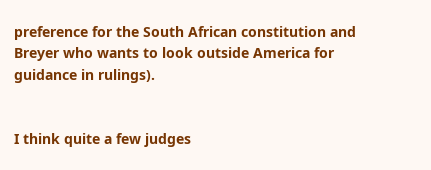preference for the South African constitution and Breyer who wants to look outside America for guidance in rulings).


I think quite a few judges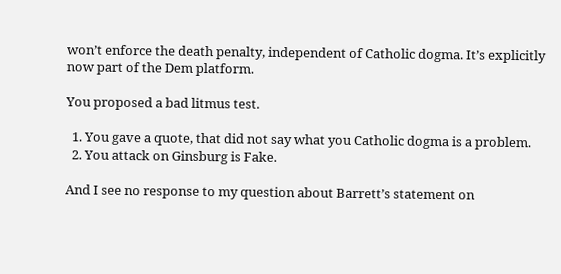won’t enforce the death penalty, independent of Catholic dogma. It’s explicitly now part of the Dem platform.

You proposed a bad litmus test.

  1. You gave a quote, that did not say what you Catholic dogma is a problem.
  2. You attack on Ginsburg is Fake.

And I see no response to my question about Barrett’s statement on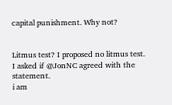capital punishment. Why not?


Litmus test? I proposed no litmus test.
I asked if @JonNC agreed with the statement.
i am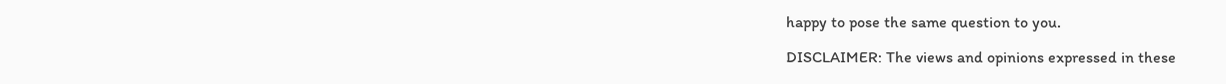happy to pose the same question to you.

DISCLAIMER: The views and opinions expressed in these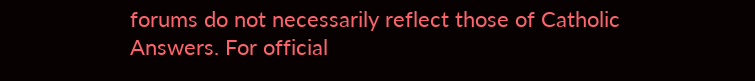forums do not necessarily reflect those of Catholic Answers. For official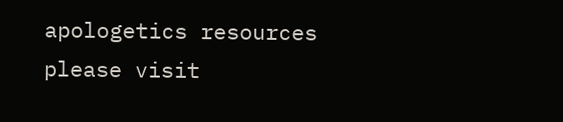apologetics resources please visit